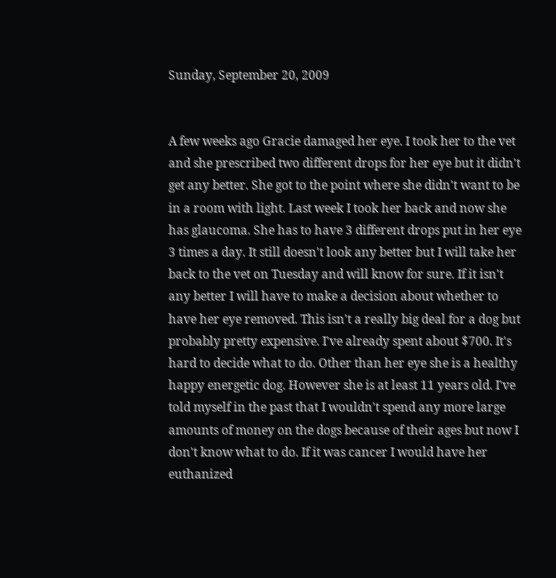Sunday, September 20, 2009


A few weeks ago Gracie damaged her eye. I took her to the vet and she prescribed two different drops for her eye but it didn't get any better. She got to the point where she didn't want to be in a room with light. Last week I took her back and now she has glaucoma. She has to have 3 different drops put in her eye 3 times a day. It still doesn't look any better but I will take her back to the vet on Tuesday and will know for sure. If it isn't any better I will have to make a decision about whether to have her eye removed. This isn't a really big deal for a dog but probably pretty expensive. I've already spent about $700. It's hard to decide what to do. Other than her eye she is a healthy happy energetic dog. However she is at least 11 years old. I've told myself in the past that I wouldn't spend any more large amounts of money on the dogs because of their ages but now I don't know what to do. If it was cancer I would have her euthanized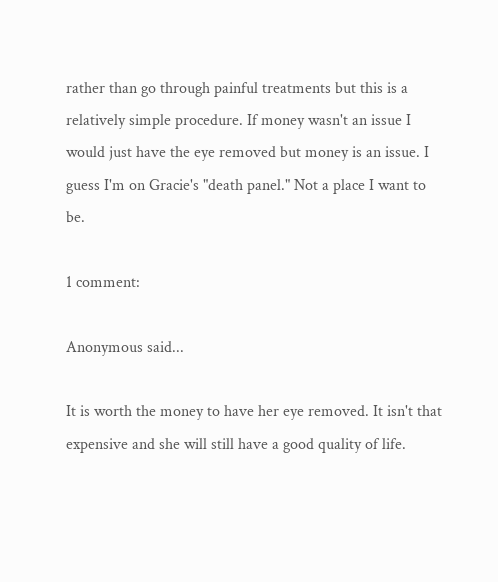rather than go through painful treatments but this is a relatively simple procedure. If money wasn't an issue I would just have the eye removed but money is an issue. I guess I'm on Gracie's "death panel." Not a place I want to be.

1 comment:

Anonymous said...

It is worth the money to have her eye removed. It isn't that expensive and she will still have a good quality of life.